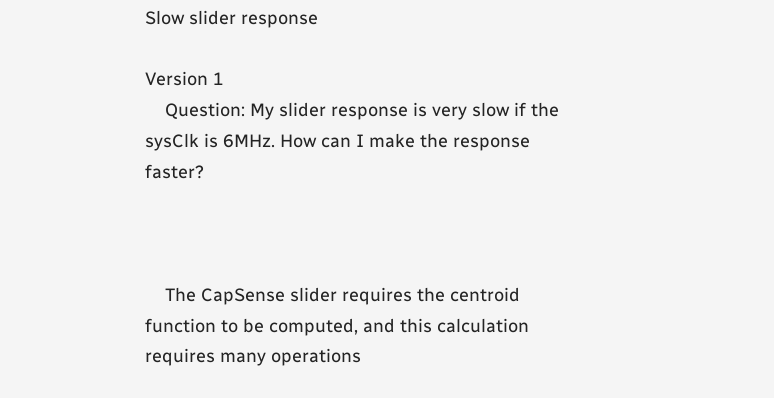Slow slider response

Version 1
    Question: My slider response is very slow if the sysClk is 6MHz. How can I make the response faster?



    The CapSense slider requires the centroid function to be computed, and this calculation requires many operations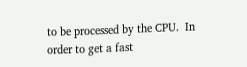to be processed by the CPU.  In order to get a fast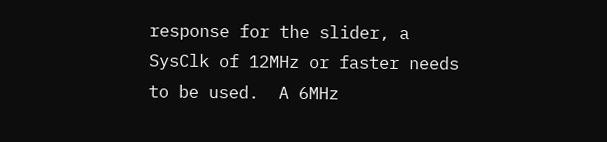response for the slider, a SysClk of 12MHz or faster needs to be used.  A 6MHz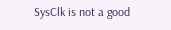SysClk is not a good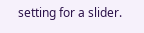setting for a slider.